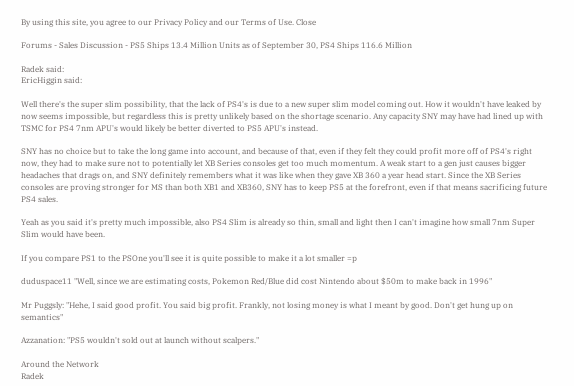By using this site, you agree to our Privacy Policy and our Terms of Use. Close

Forums - Sales Discussion - PS5 Ships 13.4 Million Units as of September 30, PS4 Ships 116.6 Million

Radek said:
EricHiggin said:

Well there's the super slim possibility, that the lack of PS4's is due to a new super slim model coming out. How it wouldn't have leaked by now seems impossible, but regardless this is pretty unlikely based on the shortage scenario. Any capacity SNY may have had lined up with TSMC for PS4 7nm APU's would likely be better diverted to PS5 APU's instead.

SNY has no choice but to take the long game into account, and because of that, even if they felt they could profit more off of PS4's right now, they had to make sure not to potentially let XB Series consoles get too much momentum. A weak start to a gen just causes bigger headaches that drags on, and SNY definitely remembers what it was like when they gave XB 360 a year head start. Since the XB Series consoles are proving stronger for MS than both XB1 and XB360, SNY has to keep PS5 at the forefront, even if that means sacrificing future PS4 sales.

Yeah as you said it's pretty much impossible, also PS4 Slim is already so thin, small and light then I can't imagine how small 7nm Super Slim would have been.

If you compare PS1 to the PSOne you'll see it is quite possible to make it a lot smaller =p

duduspace11 "Well, since we are estimating costs, Pokemon Red/Blue did cost Nintendo about $50m to make back in 1996"

Mr Puggsly: "Hehe, I said good profit. You said big profit. Frankly, not losing money is what I meant by good. Don't get hung up on semantics"

Azzanation: "PS5 wouldn't sold out at launch without scalpers."

Around the Network
Radek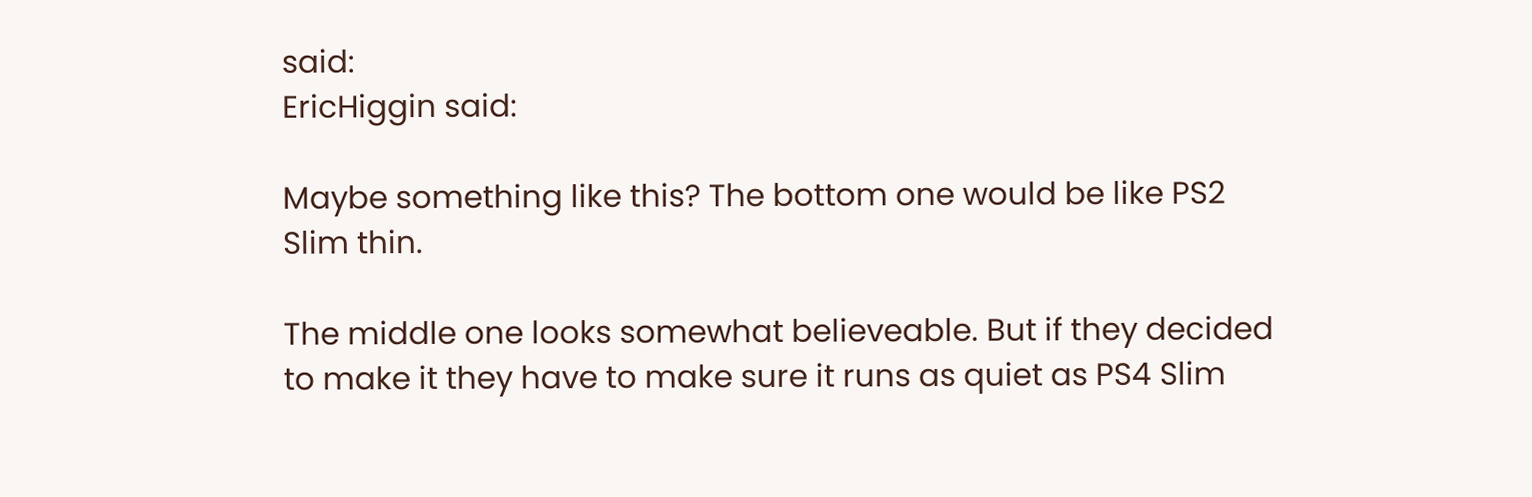said:
EricHiggin said:

Maybe something like this? The bottom one would be like PS2 Slim thin.

The middle one looks somewhat believeable. But if they decided to make it they have to make sure it runs as quiet as PS4 Slim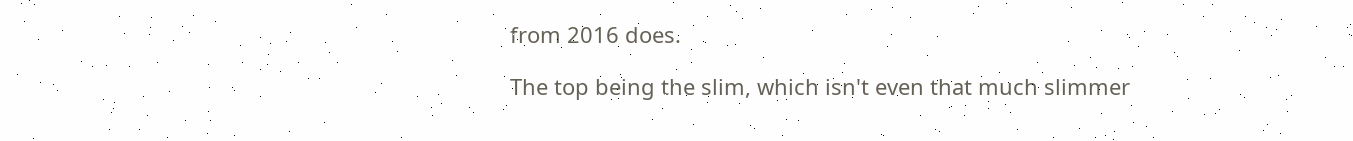from 2016 does.

The top being the slim, which isn't even that much slimmer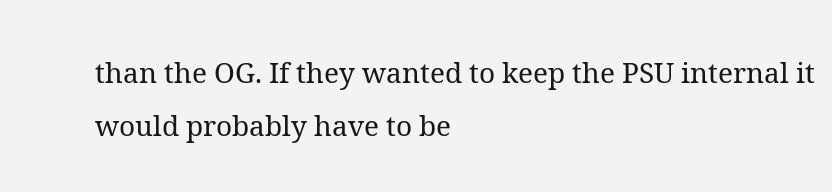than the OG. If they wanted to keep the PSU internal it would probably have to be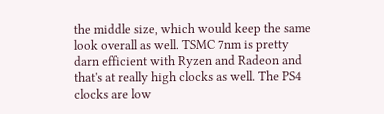the middle size, which would keep the same look overall as well. TSMC 7nm is pretty darn efficient with Ryzen and Radeon and that's at really high clocks as well. The PS4 clocks are low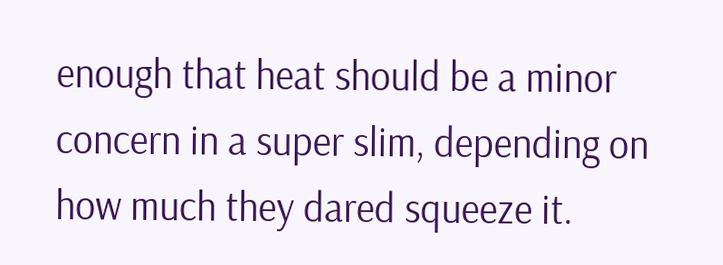enough that heat should be a minor concern in a super slim, depending on how much they dared squeeze it.